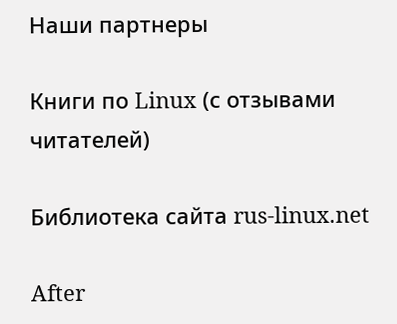Наши партнеры

Книги по Linux (с отзывами читателей)

Библиотека сайта rus-linux.net

After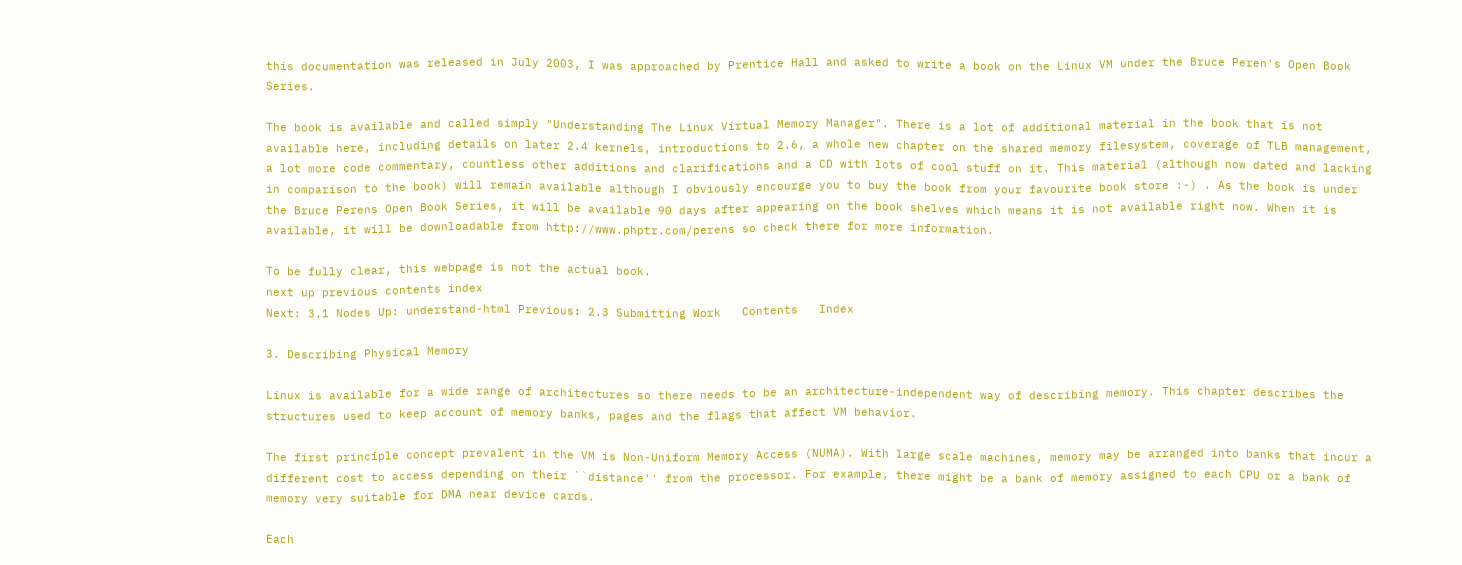this documentation was released in July 2003, I was approached by Prentice Hall and asked to write a book on the Linux VM under the Bruce Peren's Open Book Series.

The book is available and called simply "Understanding The Linux Virtual Memory Manager". There is a lot of additional material in the book that is not available here, including details on later 2.4 kernels, introductions to 2.6, a whole new chapter on the shared memory filesystem, coverage of TLB management, a lot more code commentary, countless other additions and clarifications and a CD with lots of cool stuff on it. This material (although now dated and lacking in comparison to the book) will remain available although I obviously encourge you to buy the book from your favourite book store :-) . As the book is under the Bruce Perens Open Book Series, it will be available 90 days after appearing on the book shelves which means it is not available right now. When it is available, it will be downloadable from http://www.phptr.com/perens so check there for more information.

To be fully clear, this webpage is not the actual book.
next up previous contents index
Next: 3.1 Nodes Up: understand-html Previous: 2.3 Submitting Work   Contents   Index

3. Describing Physical Memory

Linux is available for a wide range of architectures so there needs to be an architecture-independent way of describing memory. This chapter describes the structures used to keep account of memory banks, pages and the flags that affect VM behavior.

The first principle concept prevalent in the VM is Non-Uniform Memory Access (NUMA). With large scale machines, memory may be arranged into banks that incur a different cost to access depending on their ``distance'' from the processor. For example, there might be a bank of memory assigned to each CPU or a bank of memory very suitable for DMA near device cards.

Each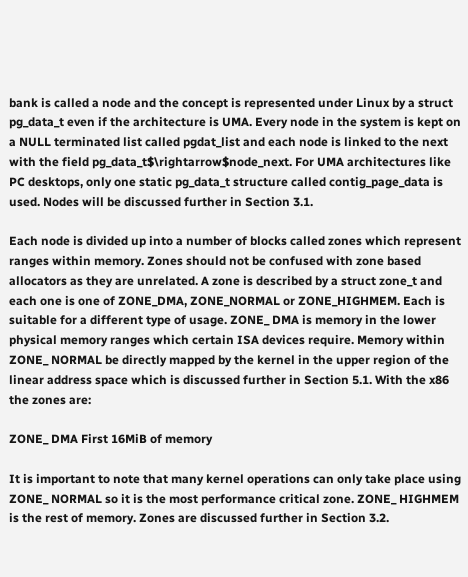bank is called a node and the concept is represented under Linux by a struct pg_data_t even if the architecture is UMA. Every node in the system is kept on a NULL terminated list called pgdat_list and each node is linked to the next with the field pg_data_t$\rightarrow$node_next. For UMA architectures like PC desktops, only one static pg_data_t structure called contig_page_data is used. Nodes will be discussed further in Section 3.1.

Each node is divided up into a number of blocks called zones which represent ranges within memory. Zones should not be confused with zone based allocators as they are unrelated. A zone is described by a struct zone_t and each one is one of ZONE_DMA, ZONE_NORMAL or ZONE_HIGHMEM. Each is suitable for a different type of usage. ZONE_ DMA is memory in the lower physical memory ranges which certain ISA devices require. Memory within ZONE_ NORMAL be directly mapped by the kernel in the upper region of the linear address space which is discussed further in Section 5.1. With the x86 the zones are:

ZONE_ DMA First 16MiB of memory

It is important to note that many kernel operations can only take place using ZONE_ NORMAL so it is the most performance critical zone. ZONE_ HIGHMEM is the rest of memory. Zones are discussed further in Section 3.2.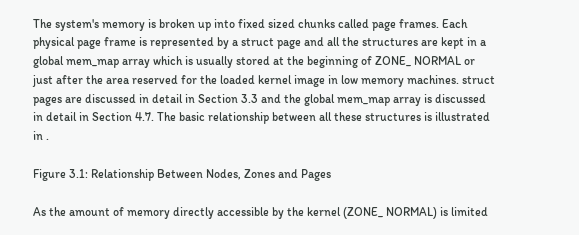The system's memory is broken up into fixed sized chunks called page frames. Each physical page frame is represented by a struct page and all the structures are kept in a global mem_map array which is usually stored at the beginning of ZONE_ NORMAL or just after the area reserved for the loaded kernel image in low memory machines. struct pages are discussed in detail in Section 3.3 and the global mem_map array is discussed in detail in Section 4.7. The basic relationship between all these structures is illustrated in .

Figure 3.1: Relationship Between Nodes, Zones and Pages

As the amount of memory directly accessible by the kernel (ZONE_ NORMAL) is limited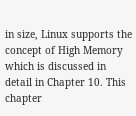in size, Linux supports the concept of High Memory which is discussed in detail in Chapter 10. This chapter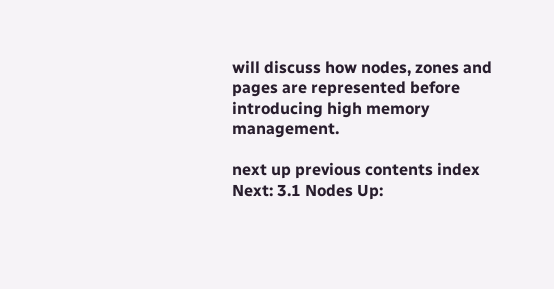will discuss how nodes, zones and pages are represented before introducing high memory management.

next up previous contents index
Next: 3.1 Nodes Up: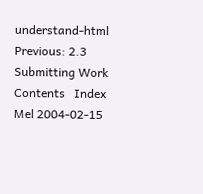understand-html Previous: 2.3 Submitting Work   Contents   Index
Mel 2004-02-15